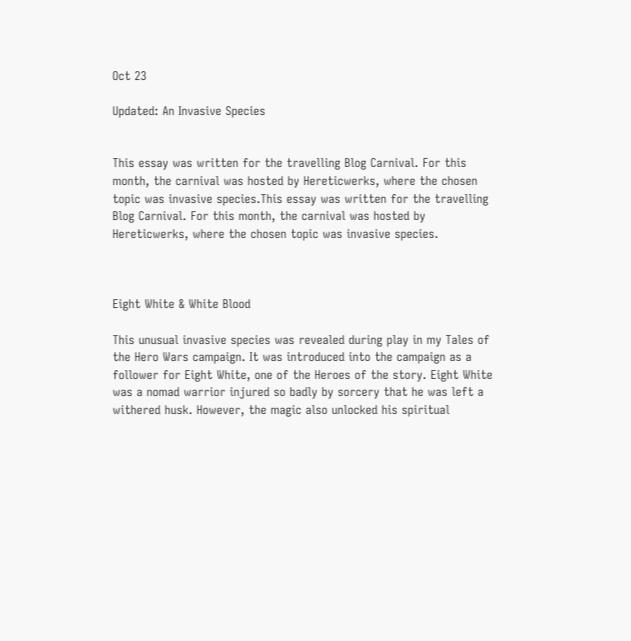Oct 23

Updated: An Invasive Species


This essay was written for the travelling Blog Carnival. For this month, the carnival was hosted by Hereticwerks, where the chosen topic was invasive species.This essay was written for the travelling Blog Carnival. For this month, the carnival was hosted by Hereticwerks, where the chosen topic was invasive species.



Eight White & White Blood

This unusual invasive species was revealed during play in my Tales of the Hero Wars campaign. It was introduced into the campaign as a follower for Eight White, one of the Heroes of the story. Eight White was a nomad warrior injured so badly by sorcery that he was left a withered husk. However, the magic also unlocked his spiritual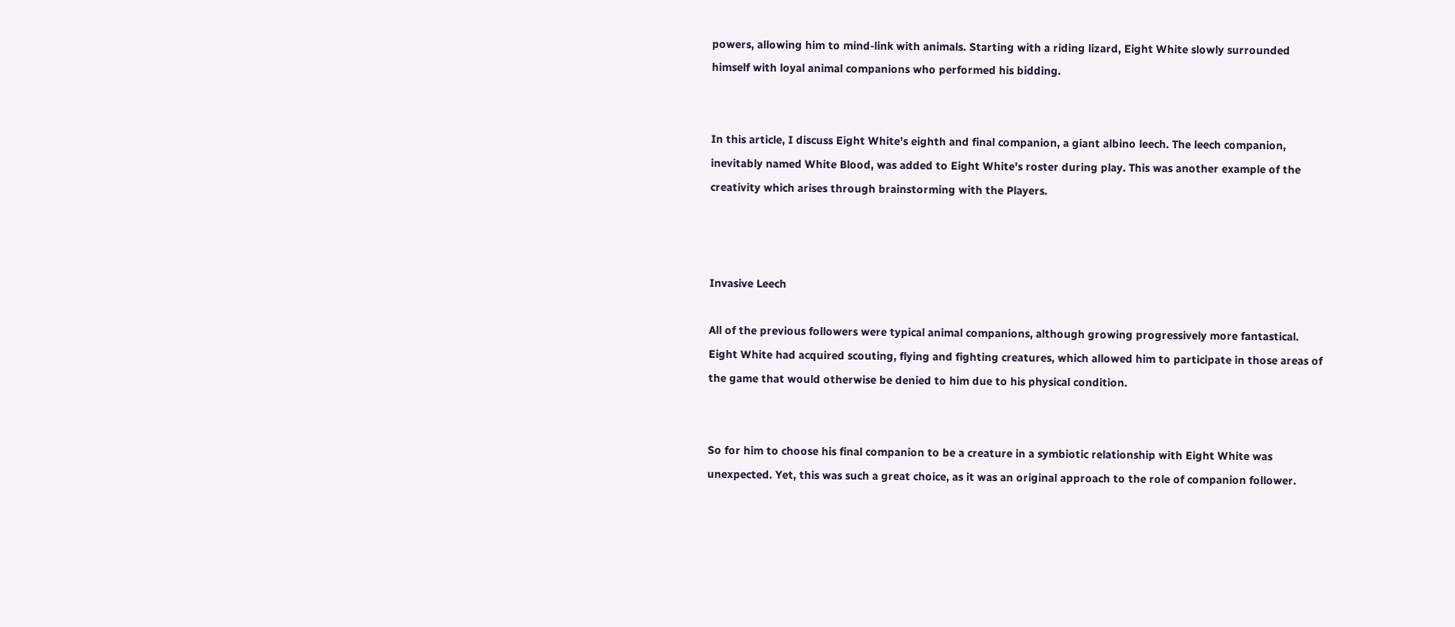powers, allowing him to mind-link with animals. Starting with a riding lizard, Eight White slowly surrounded himself with loyal animal companions who performed his bidding.


In this article, I discuss Eight White’s eighth and final companion, a giant albino leech. The leech companion, inevitably named White Blood, was added to Eight White’s roster during play. This was another example of the creativity which arises through brainstorming with the Players.



Invasive Leech

All of the previous followers were typical animal companions, although growing progressively more fantastical. Eight White had acquired scouting, flying and fighting creatures, which allowed him to participate in those areas of the game that would otherwise be denied to him due to his physical condition.


So for him to choose his final companion to be a creature in a symbiotic relationship with Eight White was unexpected. Yet, this was such a great choice, as it was an original approach to the role of companion follower.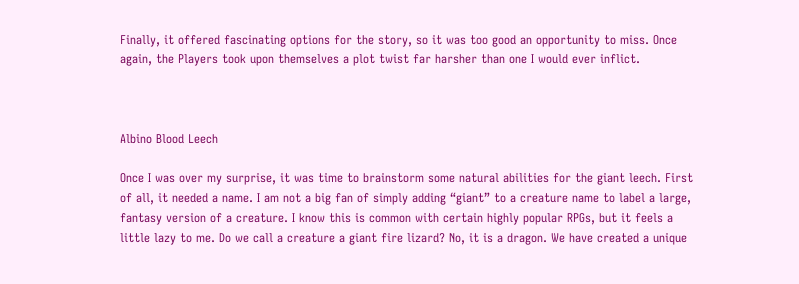Finally, it offered fascinating options for the story, so it was too good an opportunity to miss. Once again, the Players took upon themselves a plot twist far harsher than one I would ever inflict.



Albino Blood Leech

Once I was over my surprise, it was time to brainstorm some natural abilities for the giant leech. First of all, it needed a name. I am not a big fan of simply adding “giant” to a creature name to label a large, fantasy version of a creature. I know this is common with certain highly popular RPGs, but it feels a little lazy to me. Do we call a creature a giant fire lizard? No, it is a dragon. We have created a unique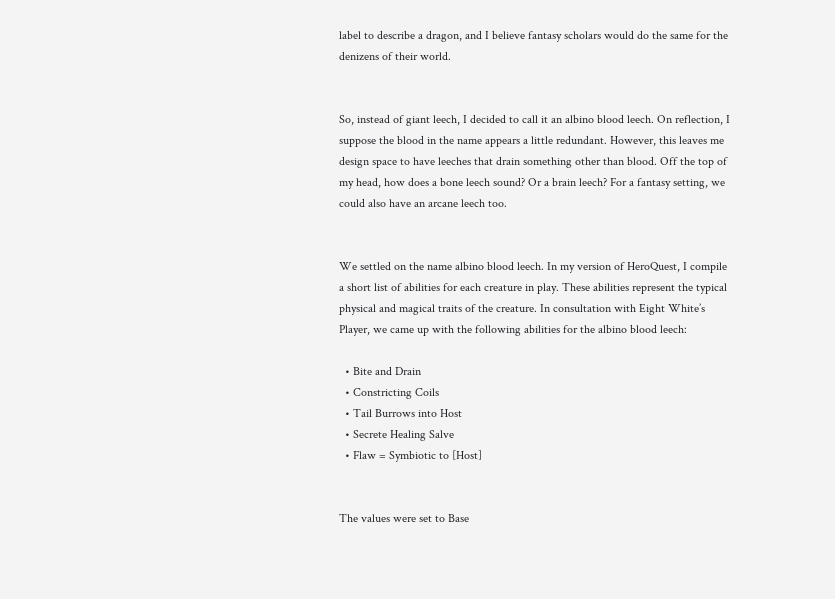label to describe a dragon, and I believe fantasy scholars would do the same for the denizens of their world.


So, instead of giant leech, I decided to call it an albino blood leech. On reflection, I suppose the blood in the name appears a little redundant. However, this leaves me design space to have leeches that drain something other than blood. Off the top of my head, how does a bone leech sound? Or a brain leech? For a fantasy setting, we could also have an arcane leech too.


We settled on the name albino blood leech. In my version of HeroQuest, I compile a short list of abilities for each creature in play. These abilities represent the typical physical and magical traits of the creature. In consultation with Eight White’s Player, we came up with the following abilities for the albino blood leech:

  • Bite and Drain
  • Constricting Coils
  • Tail Burrows into Host
  • Secrete Healing Salve
  • Flaw = Symbiotic to [Host]


The values were set to Base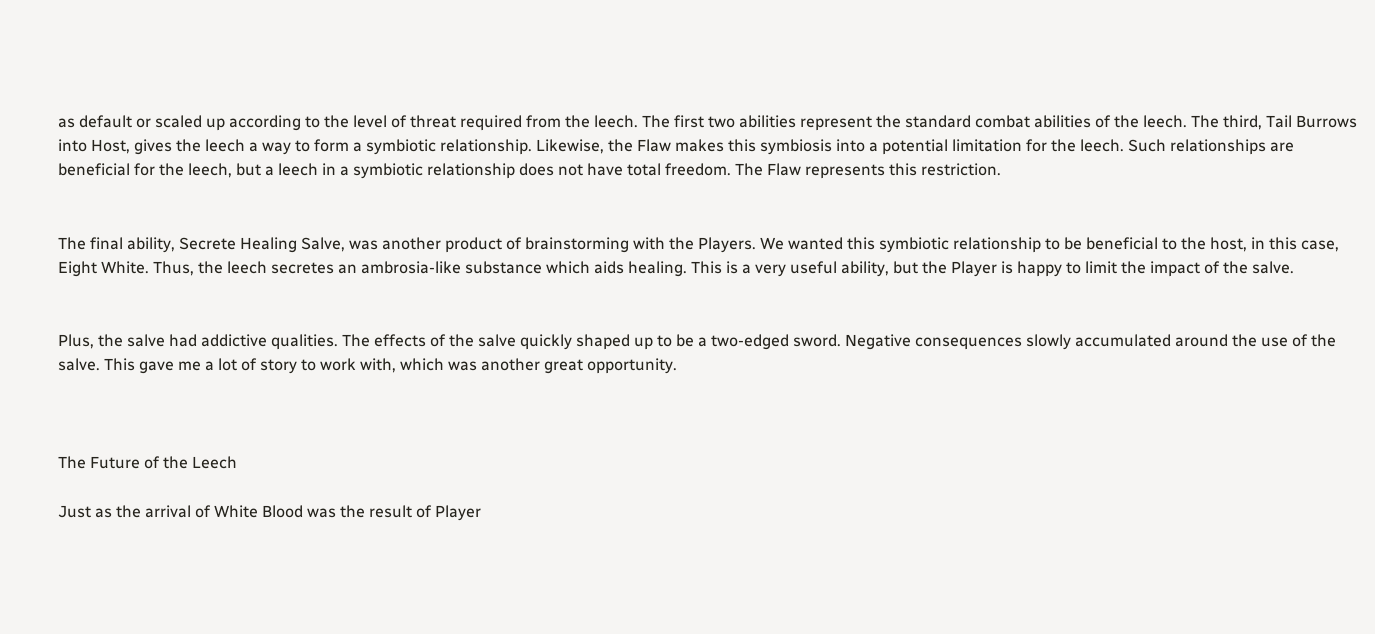as default or scaled up according to the level of threat required from the leech. The first two abilities represent the standard combat abilities of the leech. The third, Tail Burrows into Host, gives the leech a way to form a symbiotic relationship. Likewise, the Flaw makes this symbiosis into a potential limitation for the leech. Such relationships are beneficial for the leech, but a leech in a symbiotic relationship does not have total freedom. The Flaw represents this restriction.


The final ability, Secrete Healing Salve, was another product of brainstorming with the Players. We wanted this symbiotic relationship to be beneficial to the host, in this case, Eight White. Thus, the leech secretes an ambrosia-like substance which aids healing. This is a very useful ability, but the Player is happy to limit the impact of the salve.


Plus, the salve had addictive qualities. The effects of the salve quickly shaped up to be a two-edged sword. Negative consequences slowly accumulated around the use of the salve. This gave me a lot of story to work with, which was another great opportunity.



The Future of the Leech

Just as the arrival of White Blood was the result of Player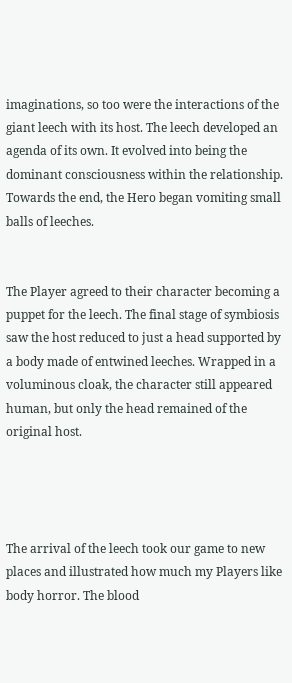imaginations, so too were the interactions of the giant leech with its host. The leech developed an agenda of its own. It evolved into being the dominant consciousness within the relationship. Towards the end, the Hero began vomiting small balls of leeches.


The Player agreed to their character becoming a puppet for the leech. The final stage of symbiosis saw the host reduced to just a head supported by a body made of entwined leeches. Wrapped in a voluminous cloak, the character still appeared human, but only the head remained of the original host.




The arrival of the leech took our game to new places and illustrated how much my Players like body horror. The blood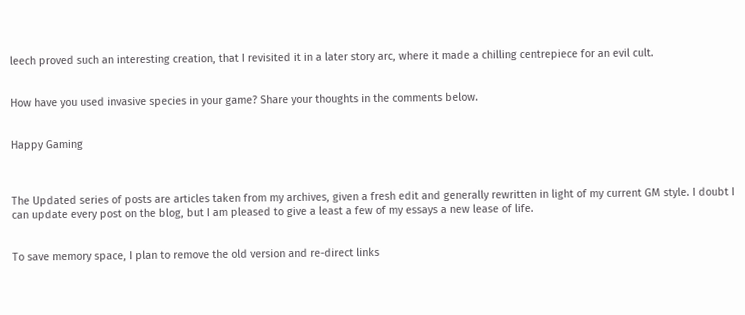leech proved such an interesting creation, that I revisited it in a later story arc, where it made a chilling centrepiece for an evil cult.


How have you used invasive species in your game? Share your thoughts in the comments below.


Happy Gaming



The Updated series of posts are articles taken from my archives, given a fresh edit and generally rewritten in light of my current GM style. I doubt I can update every post on the blog, but I am pleased to give a least a few of my essays a new lease of life.


To save memory space, I plan to remove the old version and re-direct links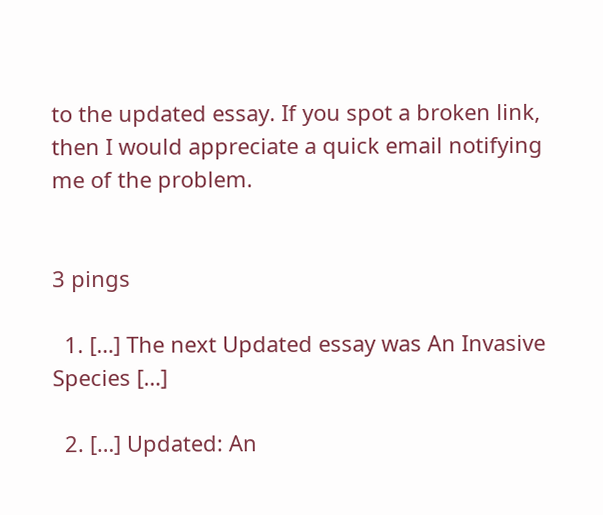to the updated essay. If you spot a broken link, then I would appreciate a quick email notifying me of the problem.


3 pings

  1. […] The next Updated essay was An Invasive Species […]

  2. […] Updated: An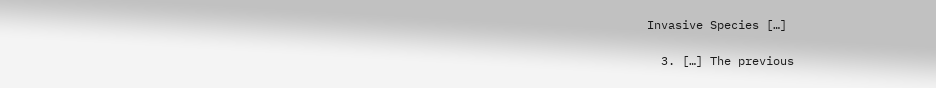Invasive Species […]

  3. […] The previous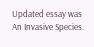Updated essay was An Invasive Species.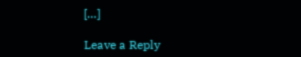[…]

Leave a Reply